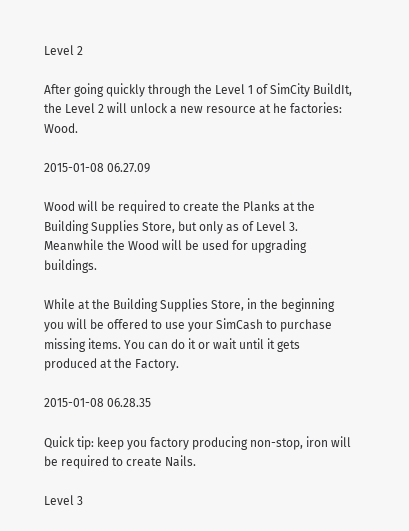Level 2

After going quickly through the Level 1 of SimCity BuildIt, the Level 2 will unlock a new resource at he factories: Wood.

2015-01-08 06.27.09

Wood will be required to create the Planks at the Building Supplies Store, but only as of Level 3. Meanwhile the Wood will be used for upgrading buildings.

While at the Building Supplies Store, in the beginning you will be offered to use your SimCash to purchase missing items. You can do it or wait until it gets produced at the Factory.

2015-01-08 06.28.35

Quick tip: keep you factory producing non-stop, iron will be required to create Nails.

Level 3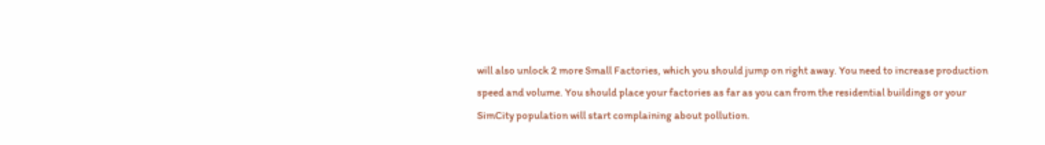will also unlock 2 more Small Factories, which you should jump on right away. You need to increase production speed and volume. You should place your factories as far as you can from the residential buildings or your SimCity population will start complaining about pollution.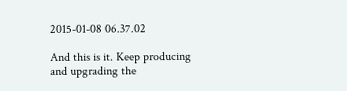2015-01-08 06.37.02

And this is it. Keep producing and upgrading the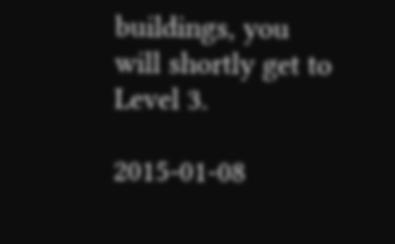buildings, you will shortly get to Level 3.

2015-01-08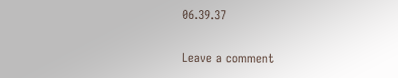06.39.37

Leave a comment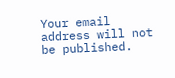Your email address will not be published.